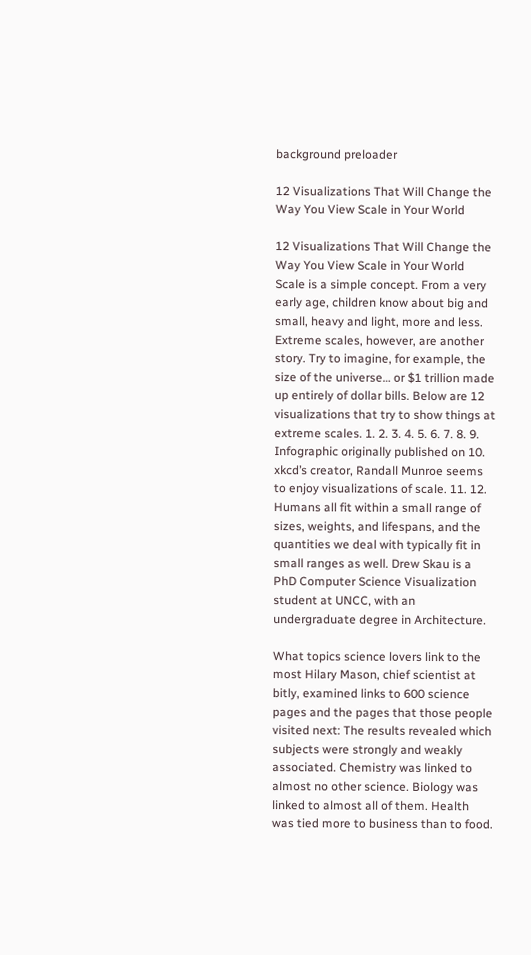background preloader

12 Visualizations That Will Change the Way You View Scale in Your World

12 Visualizations That Will Change the Way You View Scale in Your World
Scale is a simple concept. From a very early age, children know about big and small, heavy and light, more and less. Extreme scales, however, are another story. Try to imagine, for example, the size of the universe… or $1 trillion made up entirely of dollar bills. Below are 12 visualizations that try to show things at extreme scales. 1. 2. 3. 4. 5. 6. 7. 8. 9. Infographic originally published on 10. xkcd’s creator, Randall Munroe seems to enjoy visualizations of scale. 11. 12. Humans all fit within a small range of sizes, weights, and lifespans, and the quantities we deal with typically fit in small ranges as well. Drew Skau is a PhD Computer Science Visualization student at UNCC, with an undergraduate degree in Architecture.

What topics science lovers link to the most Hilary Mason, chief scientist at bitly, examined links to 600 science pages and the pages that those people visited next: The results revealed which subjects were strongly and weakly associated. Chemistry was linked to almost no other science. Biology was linked to almost all of them. Health was tied more to business than to food.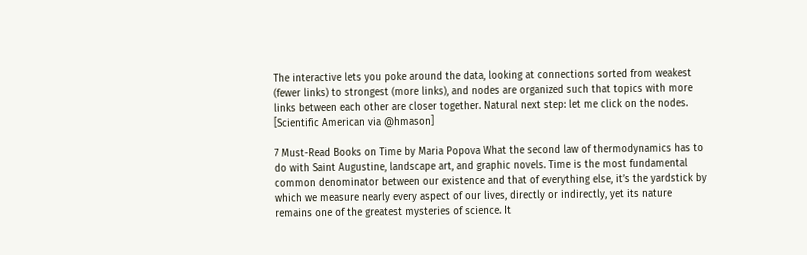The interactive lets you poke around the data, looking at connections sorted from weakest (fewer links) to strongest (more links), and nodes are organized such that topics with more links between each other are closer together. Natural next step: let me click on the nodes. [Scientific American via @hmason]

7 Must-Read Books on Time by Maria Popova What the second law of thermodynamics has to do with Saint Augustine, landscape art, and graphic novels. Time is the most fundamental common denominator between our existence and that of everything else, it’s the yardstick by which we measure nearly every aspect of our lives, directly or indirectly, yet its nature remains one of the greatest mysteries of science. It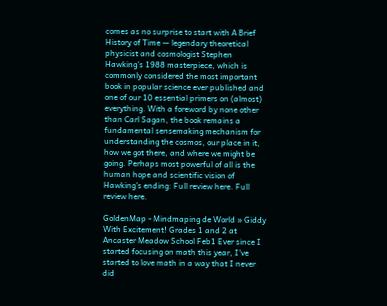comes as no surprise to start with A Brief History of Time — legendary theoretical physicist and cosmologist Stephen Hawking’s 1988 masterpiece, which is commonly considered the most important book in popular science ever published and one of our 10 essential primers on (almost) everything. With a foreword by none other than Carl Sagan, the book remains a fundamental sensemaking mechanism for understanding the cosmos, our place in it, how we got there, and where we might be going. Perhaps most powerful of all is the human hope and scientific vision of Hawking’s ending: Full review here. Full review here.

GoldenMap - Mindmaping de World » Giddy With Excitement! Grades 1 and 2 at Ancaster Meadow School Feb1 Ever since I started focusing on math this year, I’ve started to love math in a way that I never did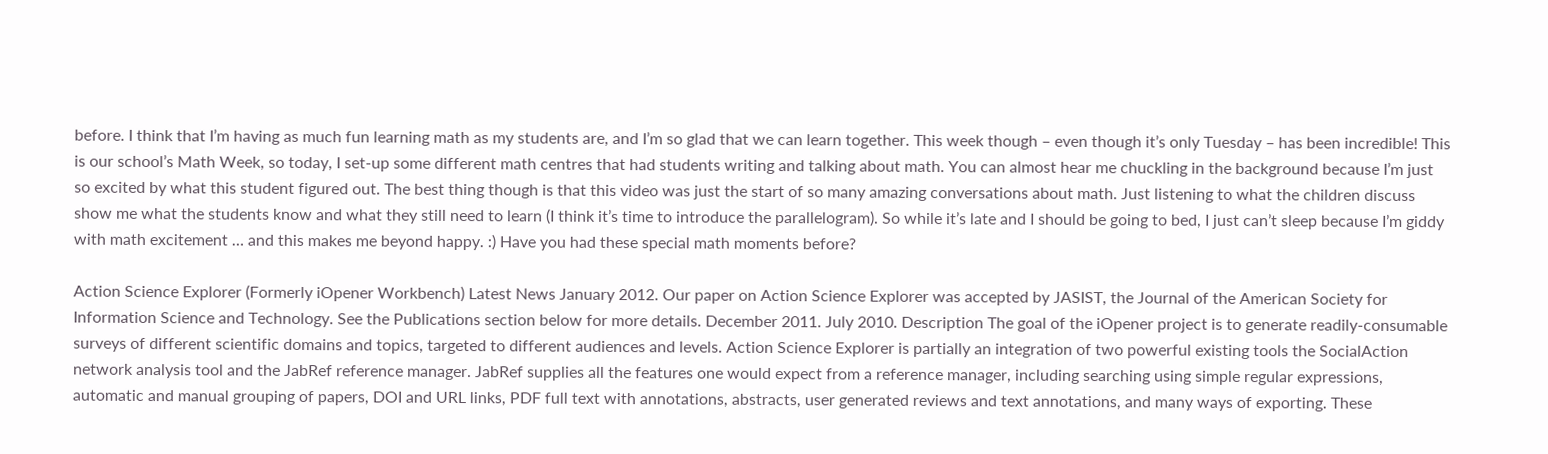before. I think that I’m having as much fun learning math as my students are, and I’m so glad that we can learn together. This week though – even though it’s only Tuesday – has been incredible! This is our school’s Math Week, so today, I set-up some different math centres that had students writing and talking about math. You can almost hear me chuckling in the background because I’m just so excited by what this student figured out. The best thing though is that this video was just the start of so many amazing conversations about math. Just listening to what the children discuss show me what the students know and what they still need to learn (I think it’s time to introduce the parallelogram). So while it’s late and I should be going to bed, I just can’t sleep because I’m giddy with math excitement … and this makes me beyond happy. :) Have you had these special math moments before?

Action Science Explorer (Formerly iOpener Workbench) Latest News January 2012. Our paper on Action Science Explorer was accepted by JASIST, the Journal of the American Society for Information Science and Technology. See the Publications section below for more details. December 2011. July 2010. Description The goal of the iOpener project is to generate readily-consumable surveys of different scientific domains and topics, targeted to different audiences and levels. Action Science Explorer is partially an integration of two powerful existing tools the SocialAction network analysis tool and the JabRef reference manager. JabRef supplies all the features one would expect from a reference manager, including searching using simple regular expressions, automatic and manual grouping of papers, DOI and URL links, PDF full text with annotations, abstracts, user generated reviews and text annotations, and many ways of exporting. These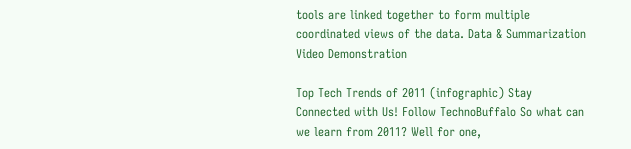tools are linked together to form multiple coordinated views of the data. Data & Summarization Video Demonstration

Top Tech Trends of 2011 (infographic) Stay Connected with Us! Follow TechnoBuffalo So what can we learn from 2011? Well for one,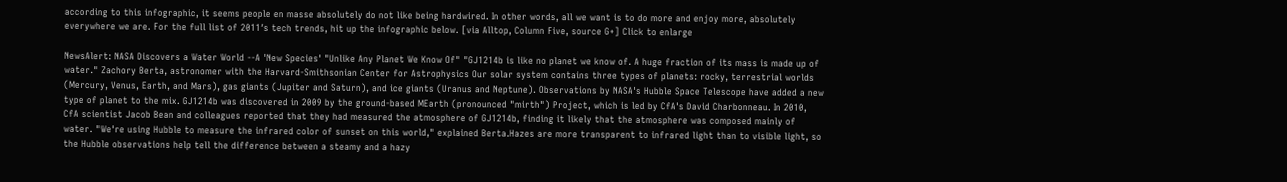according to this infographic, it seems people en masse absolutely do not like being hardwired. In other words, all we want is to do more and enjoy more, absolutely everywhere we are. For the full list of 2011′s tech trends, hit up the infographic below. [via Alltop, Column Five, source G+] Click to enlarge

NewsAlert: NASA Discovers a Water World --A 'New Species' "Unlike Any Planet We Know Of" "GJ1214b is like no planet we know of. A huge fraction of its mass is made up of water." Zachory Berta, astronomer with the Harvard-Smithsonian Center for Astrophysics Our solar system contains three types of planets: rocky, terrestrial worlds (Mercury, Venus, Earth, and Mars), gas giants (Jupiter and Saturn), and ice giants (Uranus and Neptune). Observations by NASA's Hubble Space Telescope have added a new type of planet to the mix. GJ1214b was discovered in 2009 by the ground-based MEarth (pronounced "mirth") Project, which is led by CfA's David Charbonneau. In 2010, CfA scientist Jacob Bean and colleagues reported that they had measured the atmosphere of GJ1214b, finding it likely that the atmosphere was composed mainly of water. "We're using Hubble to measure the infrared color of sunset on this world," explained Berta.Hazes are more transparent to infrared light than to visible light, so the Hubble observations help tell the difference between a steamy and a hazy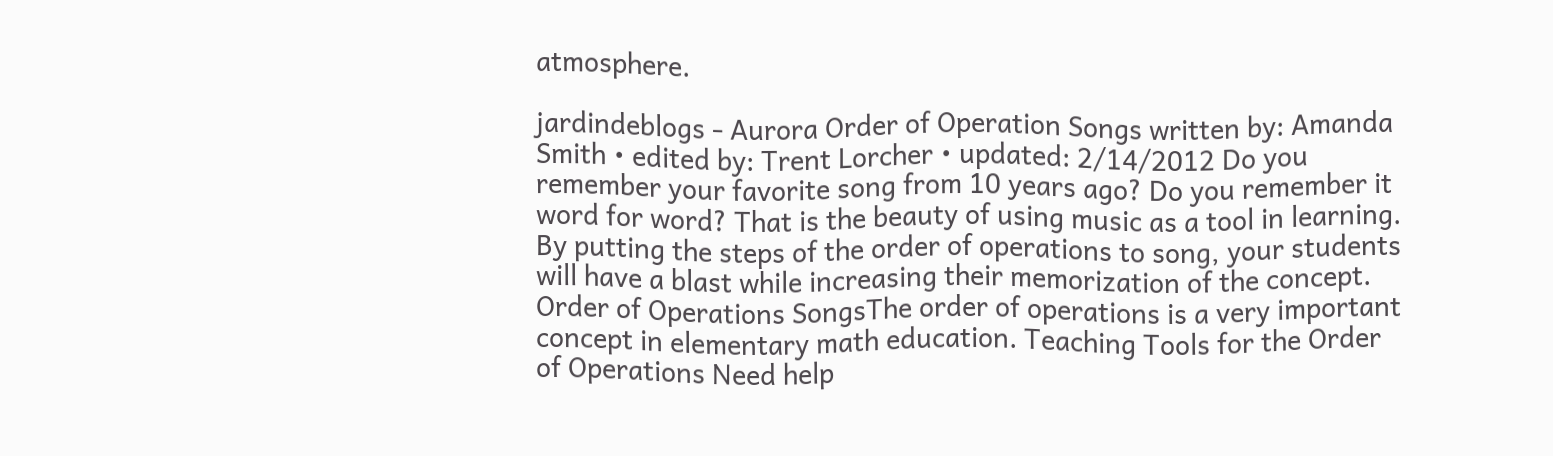atmosphere.

jardindeblogs - Aurora Order of Operation Songs written by: Amanda Smith • edited by: Trent Lorcher • updated: 2/14/2012 Do you remember your favorite song from 10 years ago? Do you remember it word for word? That is the beauty of using music as a tool in learning. By putting the steps of the order of operations to song, your students will have a blast while increasing their memorization of the concept. Order of Operations SongsThe order of operations is a very important concept in elementary math education. Teaching Tools for the Order of Operations Need help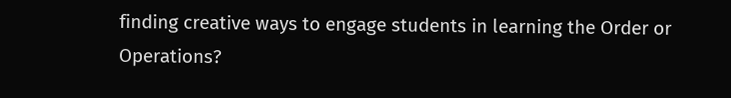finding creative ways to engage students in learning the Order or Operations?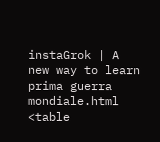instaGrok | A new way to learn prima guerra mondiale.html <table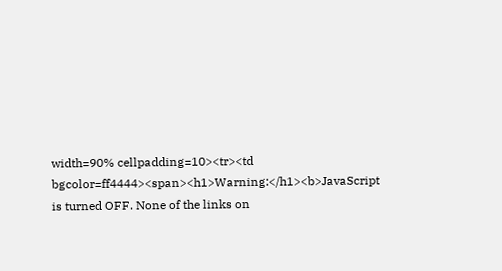width=90% cellpadding=10><tr><td bgcolor=ff4444><span><h1>Warning:</h1><b>JavaScript is turned OFF. None of the links on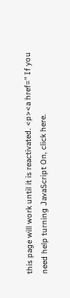this page will work until it is reactivated. <p><a href=" If you need help turning JavaScript On, click here.